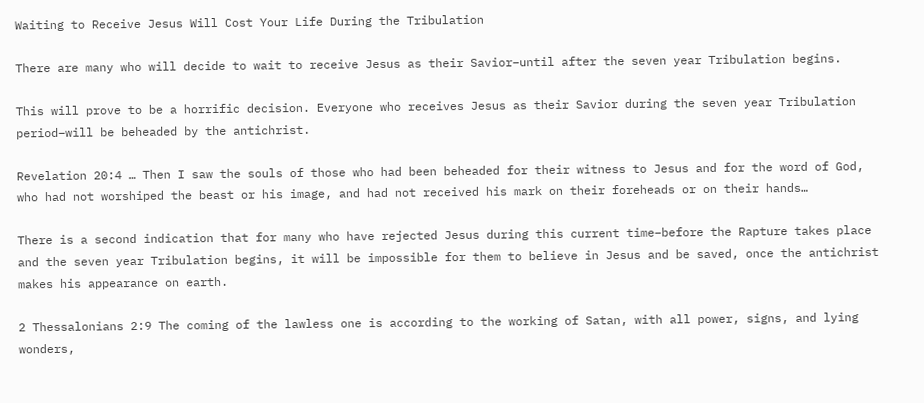Waiting to Receive Jesus Will Cost Your Life During the Tribulation

There are many who will decide to wait to receive Jesus as their Savior–until after the seven year Tribulation begins.

This will prove to be a horrific decision. Everyone who receives Jesus as their Savior during the seven year Tribulation period–will be beheaded by the antichrist.

Revelation 20:4 … Then I saw the souls of those who had been beheaded for their witness to Jesus and for the word of God, who had not worshiped the beast or his image, and had not received his mark on their foreheads or on their hands…

There is a second indication that for many who have rejected Jesus during this current time–before the Rapture takes place and the seven year Tribulation begins, it will be impossible for them to believe in Jesus and be saved, once the antichrist makes his appearance on earth.

2 Thessalonians 2:9 The coming of the lawless one is according to the working of Satan, with all power, signs, and lying wonders,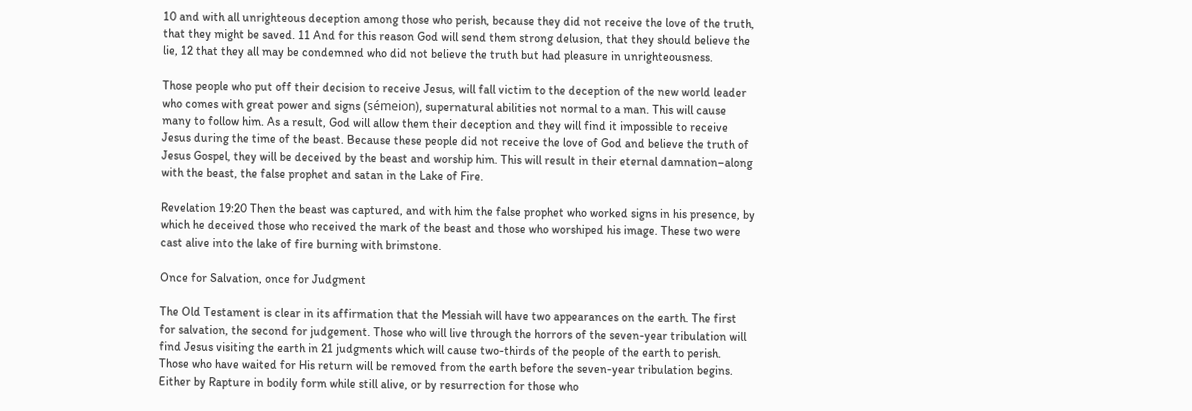10 and with all unrighteous deception among those who perish, because they did not receive the love of the truth, that they might be saved. 11 And for this reason God will send them strong delusion, that they should believe the lie, 12 that they all may be condemned who did not believe the truth but had pleasure in unrighteousness.

Those people who put off their decision to receive Jesus, will fall victim to the deception of the new world leader who comes with great power and signs (sémeion), supernatural abilities not normal to a man. This will cause many to follow him. As a result, God will allow them their deception and they will find it impossible to receive Jesus during the time of the beast. Because these people did not receive the love of God and believe the truth of Jesus Gospel, they will be deceived by the beast and worship him. This will result in their eternal damnation–along with the beast, the false prophet and satan in the Lake of Fire.

Revelation 19:20 Then the beast was captured, and with him the false prophet who worked signs in his presence, by which he deceived those who received the mark of the beast and those who worshiped his image. These two were cast alive into the lake of fire burning with brimstone.

Once for Salvation, once for Judgment

The Old Testament is clear in its affirmation that the Messiah will have two appearances on the earth. The first for salvation, the second for judgement. Those who will live through the horrors of the seven-year tribulation will find Jesus visiting the earth in 21 judgments which will cause two-thirds of the people of the earth to perish. Those who have waited for His return will be removed from the earth before the seven-year tribulation begins. Either by Rapture in bodily form while still alive, or by resurrection for those who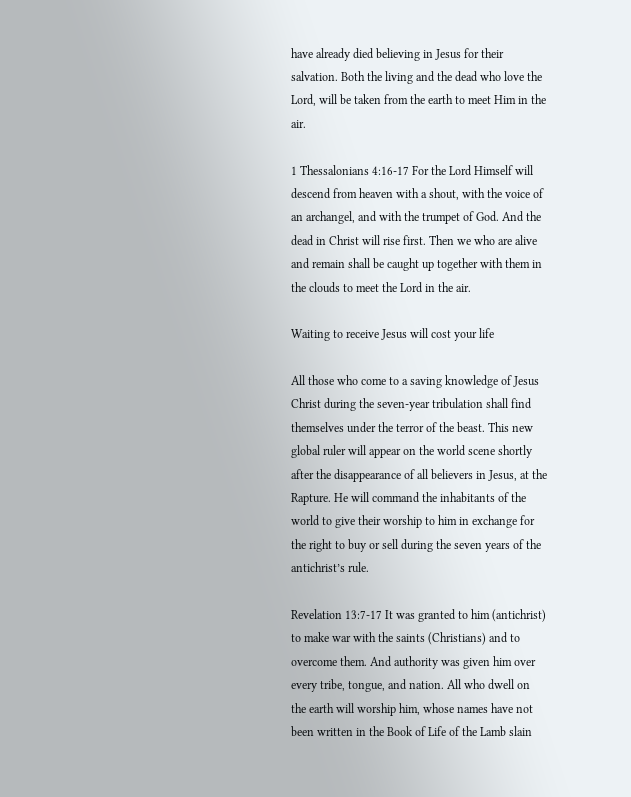have already died believing in Jesus for their salvation. Both the living and the dead who love the Lord, will be taken from the earth to meet Him in the air.

1 Thessalonians 4:16-17 For the Lord Himself will descend from heaven with a shout, with the voice of an archangel, and with the trumpet of God. And the dead in Christ will rise first. Then we who are alive and remain shall be caught up together with them in the clouds to meet the Lord in the air.

Waiting to receive Jesus will cost your life

All those who come to a saving knowledge of Jesus Christ during the seven-year tribulation shall find themselves under the terror of the beast. This new global ruler will appear on the world scene shortly after the disappearance of all believers in Jesus, at the Rapture. He will command the inhabitants of the world to give their worship to him in exchange for the right to buy or sell during the seven years of the antichrist’s rule.

Revelation 13:7-17 It was granted to him (antichrist) to make war with the saints (Christians) and to overcome them. And authority was given him over every tribe, tongue, and nation. All who dwell on the earth will worship him, whose names have not been written in the Book of Life of the Lamb slain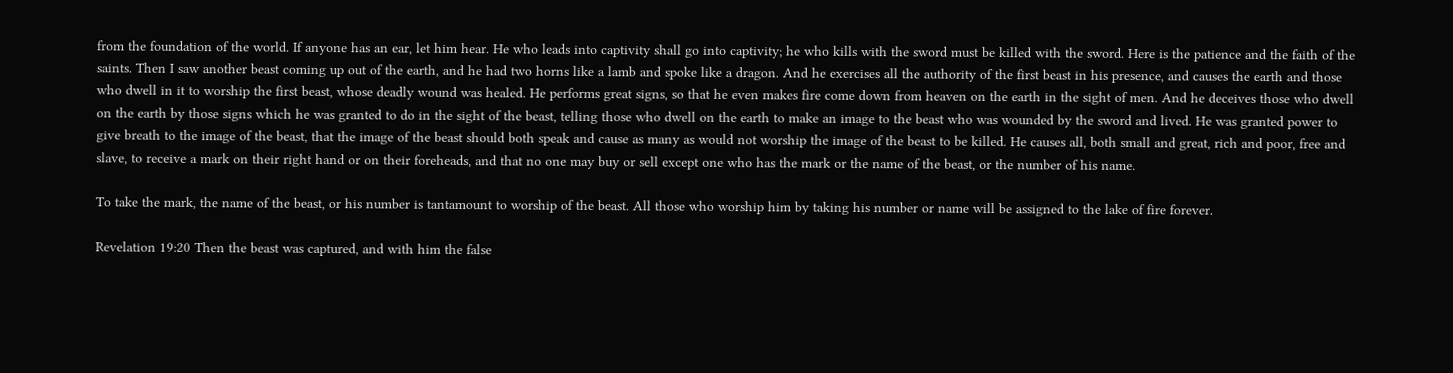from the foundation of the world. If anyone has an ear, let him hear. He who leads into captivity shall go into captivity; he who kills with the sword must be killed with the sword. Here is the patience and the faith of the saints. Then I saw another beast coming up out of the earth, and he had two horns like a lamb and spoke like a dragon. And he exercises all the authority of the first beast in his presence, and causes the earth and those who dwell in it to worship the first beast, whose deadly wound was healed. He performs great signs, so that he even makes fire come down from heaven on the earth in the sight of men. And he deceives those who dwell on the earth by those signs which he was granted to do in the sight of the beast, telling those who dwell on the earth to make an image to the beast who was wounded by the sword and lived. He was granted power to give breath to the image of the beast, that the image of the beast should both speak and cause as many as would not worship the image of the beast to be killed. He causes all, both small and great, rich and poor, free and slave, to receive a mark on their right hand or on their foreheads, and that no one may buy or sell except one who has the mark or the name of the beast, or the number of his name.

To take the mark, the name of the beast, or his number is tantamount to worship of the beast. All those who worship him by taking his number or name will be assigned to the lake of fire forever.

Revelation 19:20 Then the beast was captured, and with him the false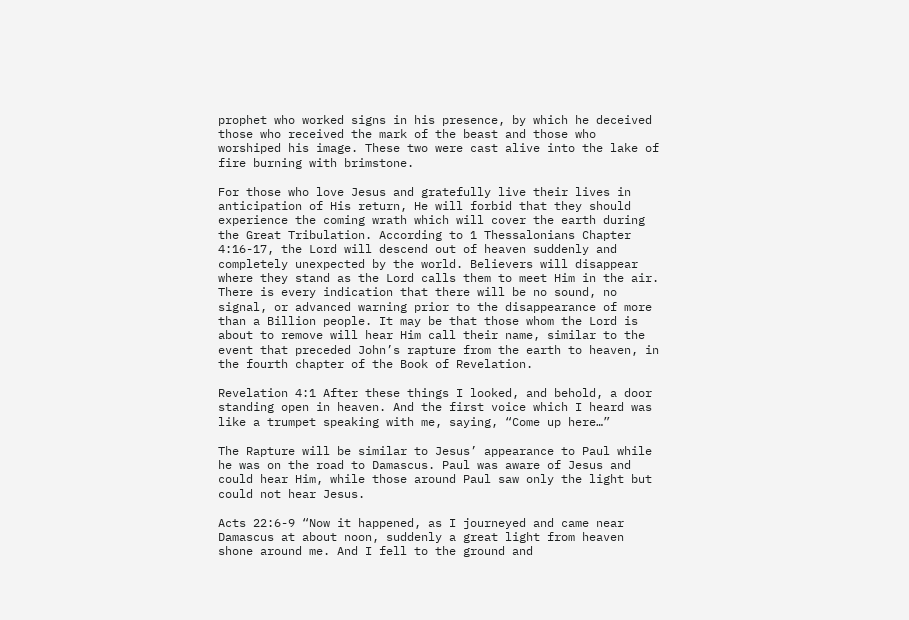prophet who worked signs in his presence, by which he deceived those who received the mark of the beast and those who worshiped his image. These two were cast alive into the lake of fire burning with brimstone.

For those who love Jesus and gratefully live their lives in anticipation of His return, He will forbid that they should experience the coming wrath which will cover the earth during the Great Tribulation. According to 1 Thessalonians Chapter 4:16-17, the Lord will descend out of heaven suddenly and completely unexpected by the world. Believers will disappear where they stand as the Lord calls them to meet Him in the air. There is every indication that there will be no sound, no signal, or advanced warning prior to the disappearance of more than a Billion people. It may be that those whom the Lord is about to remove will hear Him call their name, similar to the event that preceded John’s rapture from the earth to heaven, in the fourth chapter of the Book of Revelation.

Revelation 4:1 After these things I looked, and behold, a door standing open in heaven. And the first voice which I heard was like a trumpet speaking with me, saying, “Come up here…”

The Rapture will be similar to Jesus’ appearance to Paul while he was on the road to Damascus. Paul was aware of Jesus and could hear Him, while those around Paul saw only the light but could not hear Jesus.

Acts 22:6-9 “Now it happened, as I journeyed and came near Damascus at about noon, suddenly a great light from heaven shone around me. And I fell to the ground and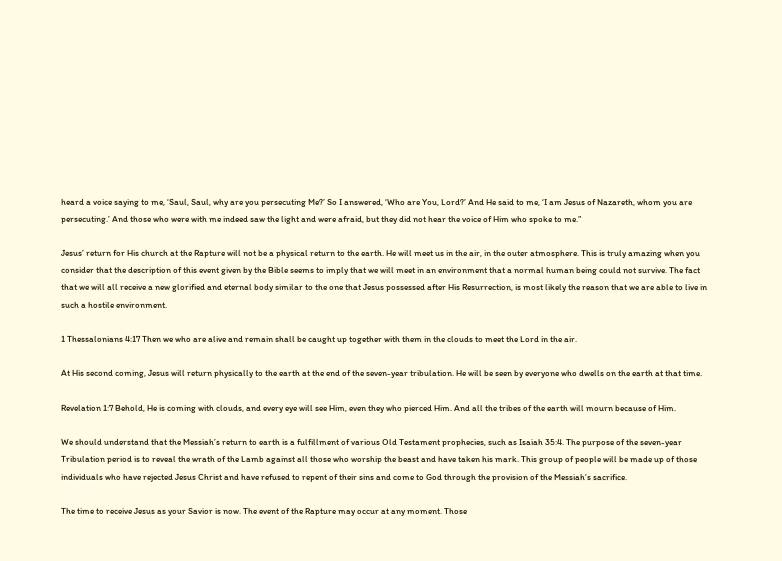heard a voice saying to me, ‘Saul, Saul, why are you persecuting Me?’ So I answered, ‘Who are You, Lord?’ And He said to me, ‘I am Jesus of Nazareth, whom you are persecuting.’ And those who were with me indeed saw the light and were afraid, but they did not hear the voice of Him who spoke to me.”

Jesus’ return for His church at the Rapture will not be a physical return to the earth. He will meet us in the air, in the outer atmosphere. This is truly amazing when you consider that the description of this event given by the Bible seems to imply that we will meet in an environment that a normal human being could not survive. The fact that we will all receive a new glorified and eternal body similar to the one that Jesus possessed after His Resurrection, is most likely the reason that we are able to live in such a hostile environment.

1 Thessalonians 4:17 Then we who are alive and remain shall be caught up together with them in the clouds to meet the Lord in the air.

At His second coming, Jesus will return physically to the earth at the end of the seven-year tribulation. He will be seen by everyone who dwells on the earth at that time.

Revelation 1:7 Behold, He is coming with clouds, and every eye will see Him, even they who pierced Him. And all the tribes of the earth will mourn because of Him.

We should understand that the Messiah’s return to earth is a fulfillment of various Old Testament prophecies, such as Isaiah 35:4. The purpose of the seven-year Tribulation period is to reveal the wrath of the Lamb against all those who worship the beast and have taken his mark. This group of people will be made up of those individuals who have rejected Jesus Christ and have refused to repent of their sins and come to God through the provision of the Messiah’s sacrifice.

The time to receive Jesus as your Savior is now. The event of the Rapture may occur at any moment. Those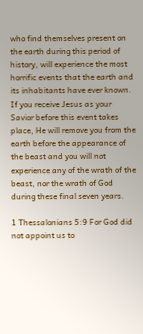who find themselves present on the earth during this period of history, will experience the most horrific events that the earth and its inhabitants have ever known. If you receive Jesus as your Savior before this event takes place, He will remove you from the earth before the appearance of the beast and you will not experience any of the wrath of the beast, nor the wrath of God during these final seven years.

1 Thessalonians 5:9 For God did not appoint us to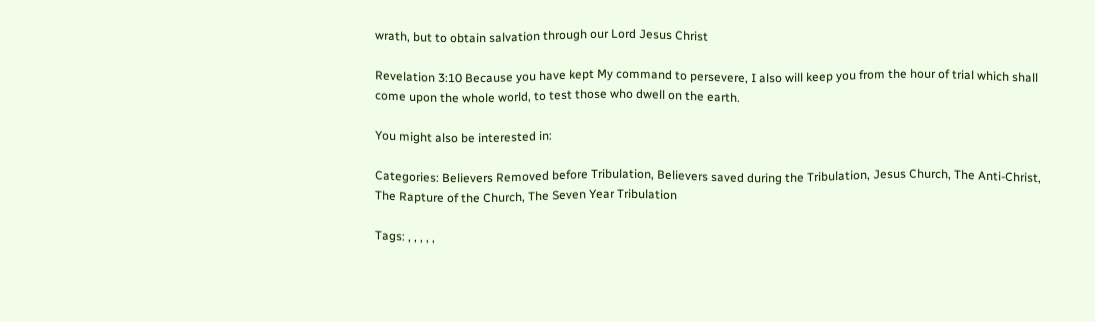wrath, but to obtain salvation through our Lord Jesus Christ

Revelation 3:10 Because you have kept My command to persevere, I also will keep you from the hour of trial which shall come upon the whole world, to test those who dwell on the earth.

You might also be interested in:

Categories: Believers Removed before Tribulation, Believers saved during the Tribulation, Jesus Church, The Anti-Christ, The Rapture of the Church, The Seven Year Tribulation

Tags: , , , , ,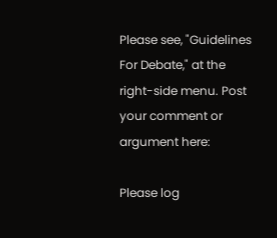Please see, "Guidelines For Debate," at the right-side menu. Post your comment or argument here:

Please log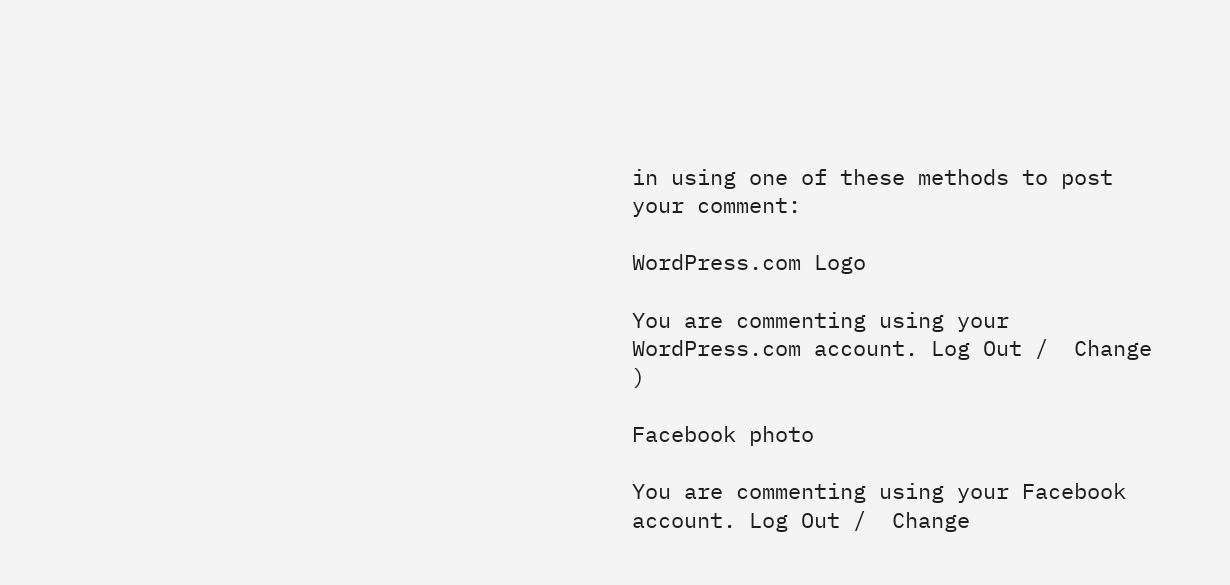in using one of these methods to post your comment:

WordPress.com Logo

You are commenting using your WordPress.com account. Log Out /  Change )

Facebook photo

You are commenting using your Facebook account. Log Out /  Change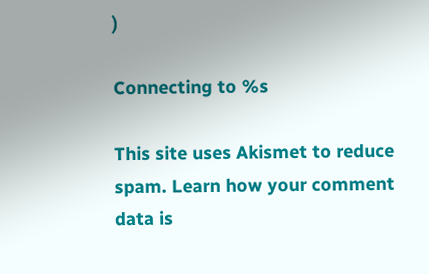)

Connecting to %s

This site uses Akismet to reduce spam. Learn how your comment data is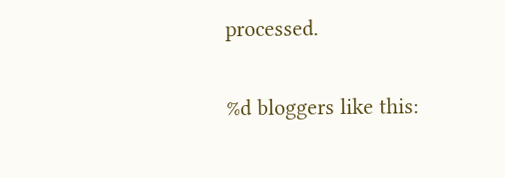processed.

%d bloggers like this: